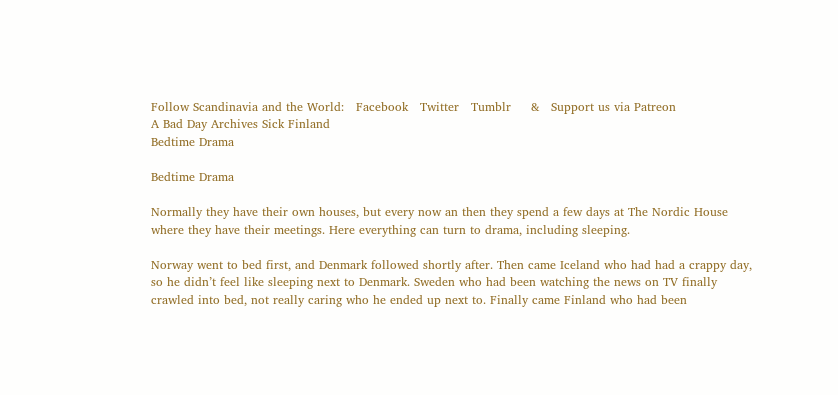Follow Scandinavia and the World:   Facebook   Twitter   Tumblr     &   Support us via Patreon
A Bad Day Archives Sick Finland
Bedtime Drama

Bedtime Drama

Normally they have their own houses, but every now an then they spend a few days at The Nordic House where they have their meetings. Here everything can turn to drama, including sleeping.

Norway went to bed first, and Denmark followed shortly after. Then came Iceland who had had a crappy day, so he didn’t feel like sleeping next to Denmark. Sweden who had been watching the news on TV finally crawled into bed, not really caring who he ended up next to. Finally came Finland who had been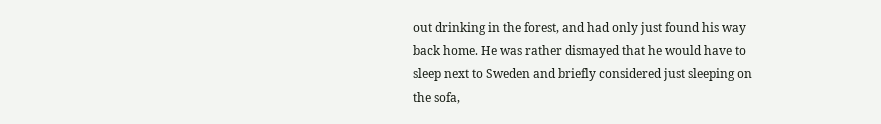out drinking in the forest, and had only just found his way back home. He was rather dismayed that he would have to sleep next to Sweden and briefly considered just sleeping on the sofa,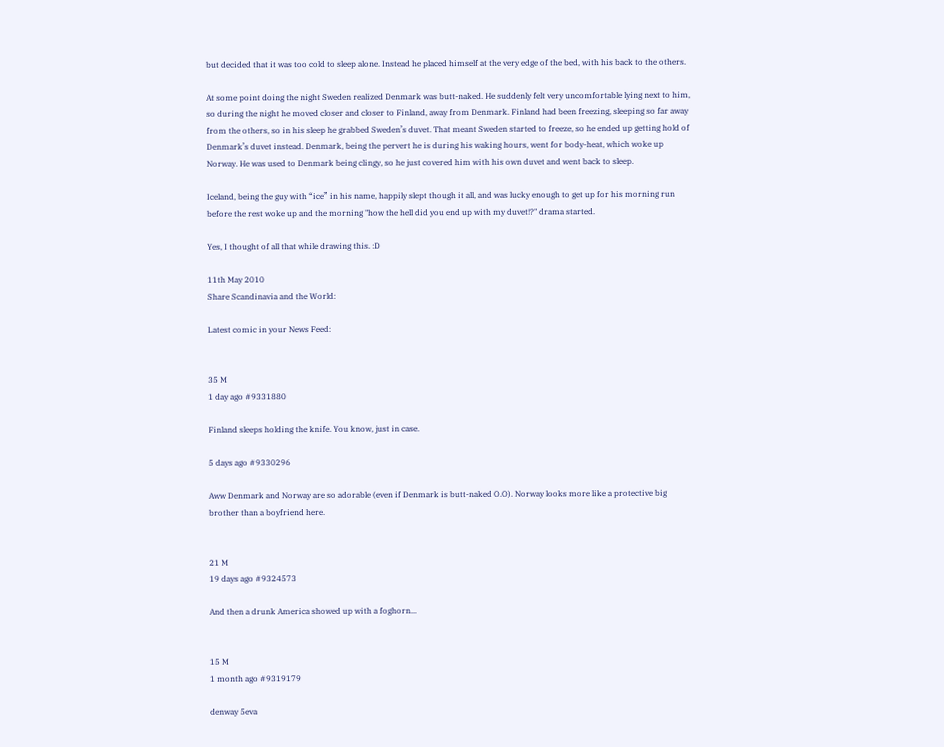but decided that it was too cold to sleep alone. Instead he placed himself at the very edge of the bed, with his back to the others.

At some point doing the night Sweden realized Denmark was butt-naked. He suddenly felt very uncomfortable lying next to him, so during the night he moved closer and closer to Finland, away from Denmark. Finland had been freezing, sleeping so far away from the others, so in his sleep he grabbed Sweden’s duvet. That meant Sweden started to freeze, so he ended up getting hold of Denmark’s duvet instead. Denmark, being the pervert he is during his waking hours, went for body-heat, which woke up Norway. He was used to Denmark being clingy, so he just covered him with his own duvet and went back to sleep.

Iceland, being the guy with “ice” in his name, happily slept though it all, and was lucky enough to get up for his morning run before the rest woke up and the morning "how the hell did you end up with my duvet!?" drama started.

Yes, I thought of all that while drawing this. :D

11th May 2010
Share Scandinavia and the World:

Latest comic in your News Feed:


35 M
1 day ago #9331880

Finland sleeps holding the knife. You know, just in case.

5 days ago #9330296

Aww Denmark and Norway are so adorable (even if Denmark is butt-naked O.O). Norway looks more like a protective big brother than a boyfriend here.


21 M
19 days ago #9324573

And then a drunk America showed up with a foghorn...


15 M
1 month ago #9319179

denway 5eva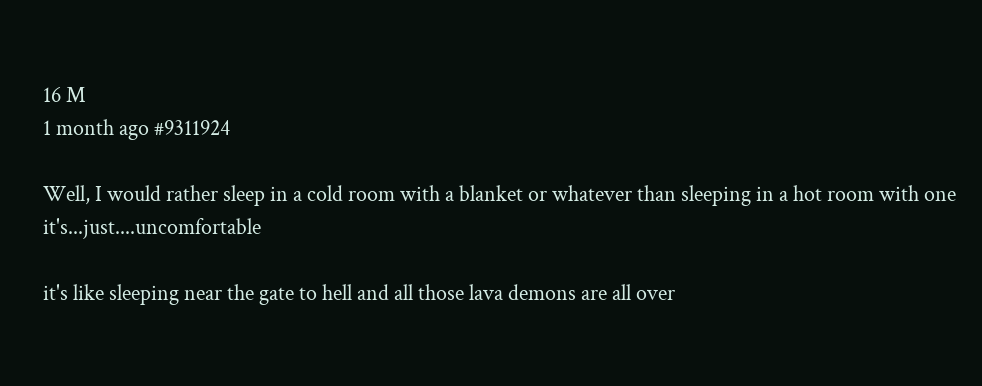16 M
1 month ago #9311924

Well, I would rather sleep in a cold room with a blanket or whatever than sleeping in a hot room with one it's...just....uncomfortable

it's like sleeping near the gate to hell and all those lava demons are all over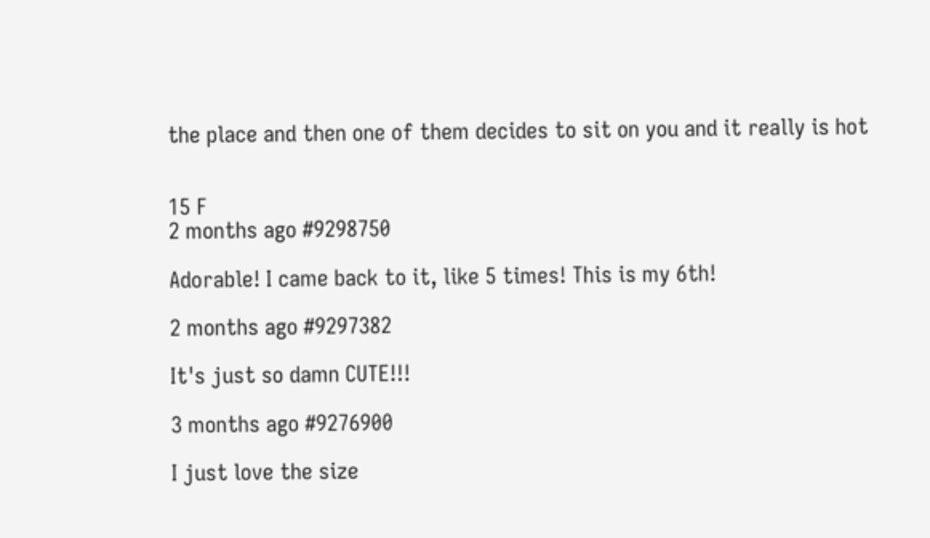the place and then one of them decides to sit on you and it really is hot


15 F
2 months ago #9298750

Adorable! I came back to it, like 5 times! This is my 6th!

2 months ago #9297382

It's just so damn CUTE!!!

3 months ago #9276900

I just love the size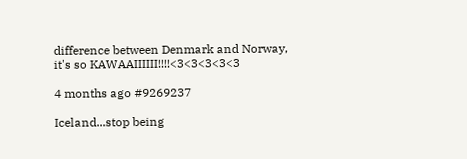difference between Denmark and Norway, it's so KAWAAIIIIII!!!!<3<3<3<3<3

4 months ago #9269237

Iceland...stop being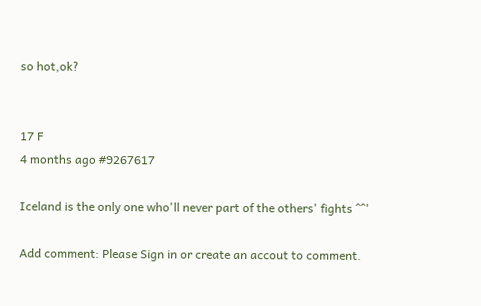so hot,ok?


17 F
4 months ago #9267617

Iceland is the only one who'll never part of the others' fights ^^'

Add comment: Please Sign in or create an accout to comment.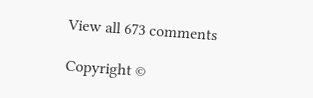View all 673 comments

Copyright ©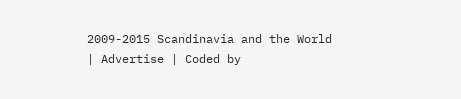2009-2015 Scandinavia and the World | Advertise | Coded by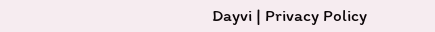Dayvi | Privacy Policy